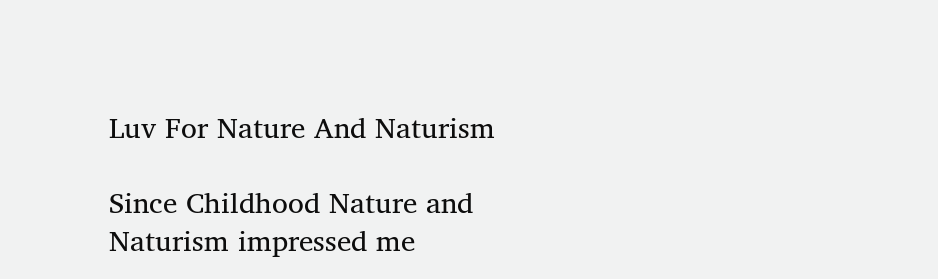Luv For Nature And Naturism

Since Childhood Nature and Naturism impressed me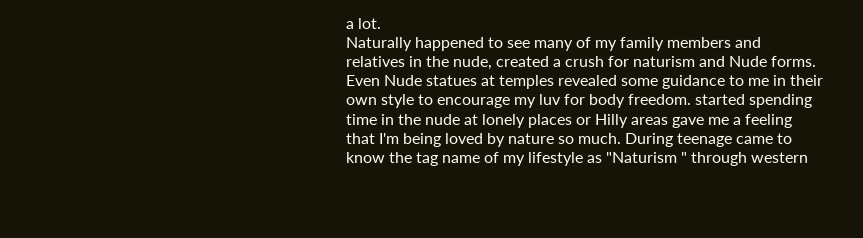a lot.
Naturally happened to see many of my family members and relatives in the nude, created a crush for naturism and Nude forms. Even Nude statues at temples revealed some guidance to me in their own style to encourage my luv for body freedom. started spending time in the nude at lonely places or Hilly areas gave me a feeling that I'm being loved by nature so much. During teenage came to know the tag name of my lifestyle as "Naturism " through western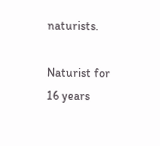naturists.

Naturist for 16 years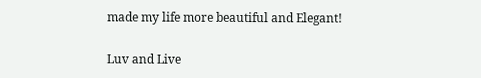made my life more beautiful and Elegant!

Luv and Live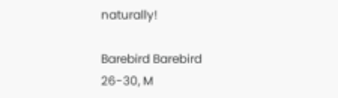naturally!

Barebird Barebird
26-30, M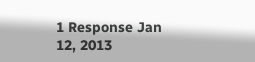1 Response Jan 12, 2013